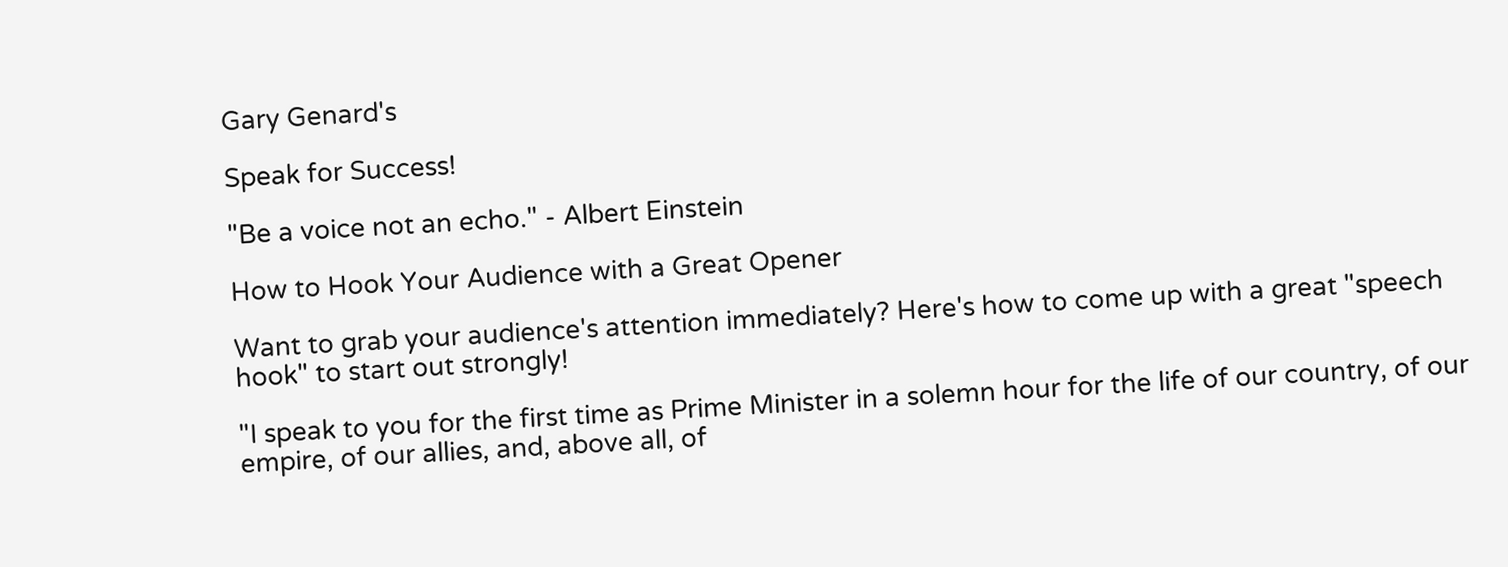Gary Genard's

Speak for Success!

"Be a voice not an echo." - Albert Einstein

How to Hook Your Audience with a Great Opener

Want to grab your audience's attention immediately? Here's how to come up with a great "speech hook" to start out strongly!

"I speak to you for the first time as Prime Minister in a solemn hour for the life of our country, of our empire, of our allies, and, above all, of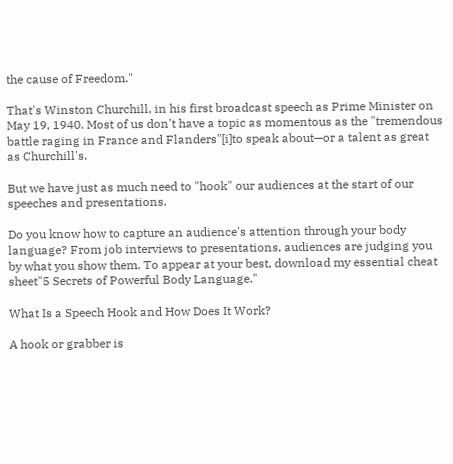the cause of Freedom."

That's Winston Churchill, in his first broadcast speech as Prime Minister on May 19, 1940. Most of us don't have a topic as momentous as the "tremendous battle raging in France and Flanders"[i]to speak about—or a talent as great as Churchill's.

But we have just as much need to "hook" our audiences at the start of our speeches and presentations.

Do you know how to capture an audience's attention through your body language? From job interviews to presentations, audiences are judging you by what you show them. To appear at your best, download my essential cheat sheet"5 Secrets of Powerful Body Language."

What Is a Speech Hook and How Does It Work?

A hook or grabber is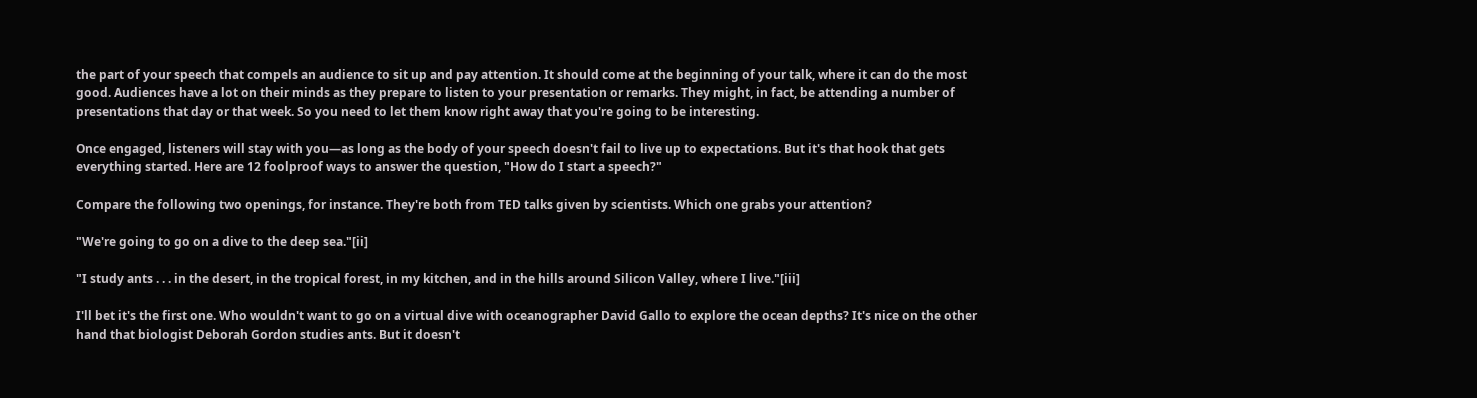the part of your speech that compels an audience to sit up and pay attention. It should come at the beginning of your talk, where it can do the most good. Audiences have a lot on their minds as they prepare to listen to your presentation or remarks. They might, in fact, be attending a number of presentations that day or that week. So you need to let them know right away that you're going to be interesting.

Once engaged, listeners will stay with you—as long as the body of your speech doesn't fail to live up to expectations. But it's that hook that gets everything started. Here are 12 foolproof ways to answer the question, "How do I start a speech?"

Compare the following two openings, for instance. They're both from TED talks given by scientists. Which one grabs your attention?

"We're going to go on a dive to the deep sea."[ii]

"I study ants . . . in the desert, in the tropical forest, in my kitchen, and in the hills around Silicon Valley, where I live."[iii]

I'll bet it's the first one. Who wouldn't want to go on a virtual dive with oceanographer David Gallo to explore the ocean depths? It's nice on the other hand that biologist Deborah Gordon studies ants. But it doesn't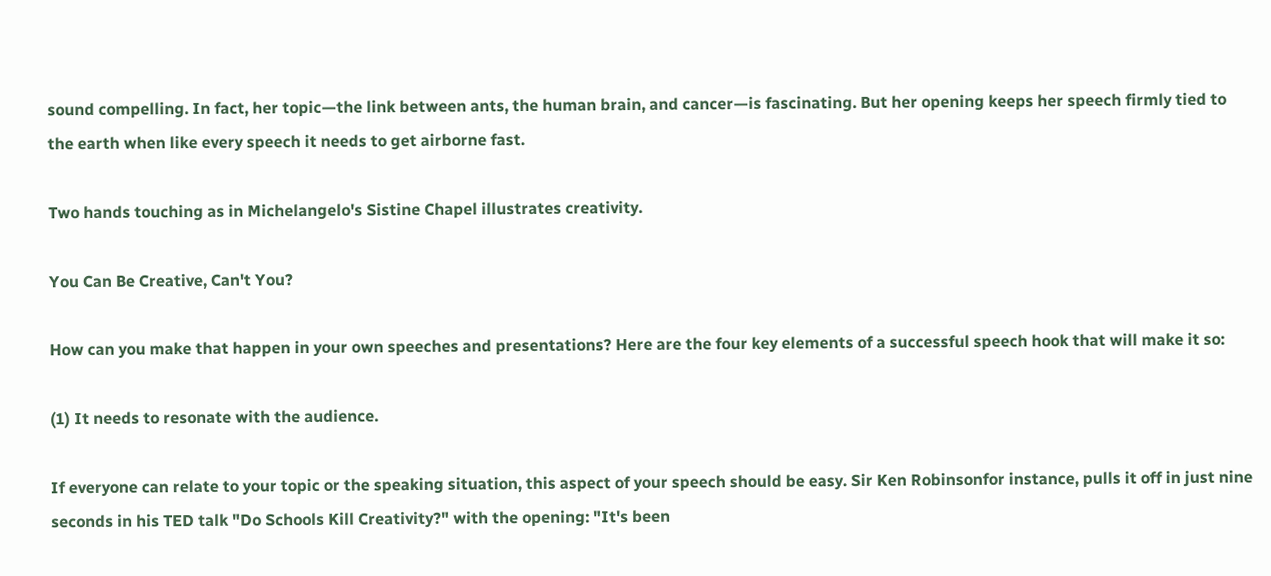sound compelling. In fact, her topic—the link between ants, the human brain, and cancer—is fascinating. But her opening keeps her speech firmly tied to the earth when like every speech it needs to get airborne fast.

Two hands touching as in Michelangelo's Sistine Chapel illustrates creativity.

You Can Be Creative, Can't You?

How can you make that happen in your own speeches and presentations? Here are the four key elements of a successful speech hook that will make it so:

(1) It needs to resonate with the audience.

If everyone can relate to your topic or the speaking situation, this aspect of your speech should be easy. Sir Ken Robinsonfor instance, pulls it off in just nine seconds in his TED talk "Do Schools Kill Creativity?" with the opening: "It's been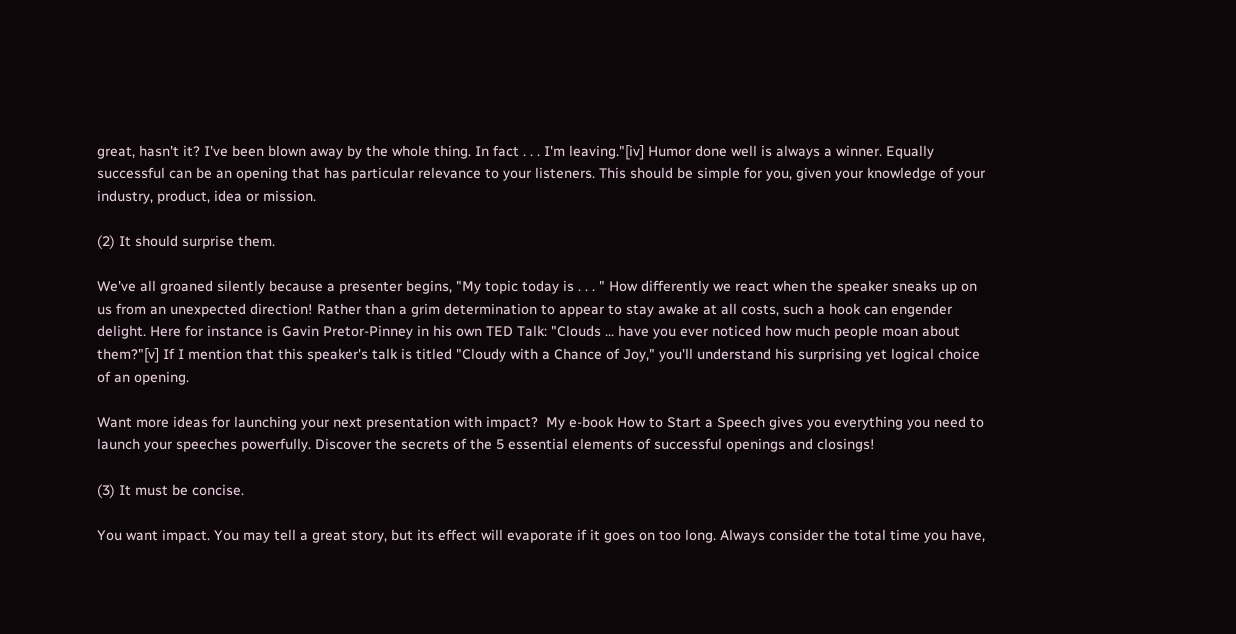great, hasn't it? I've been blown away by the whole thing. In fact . . . I'm leaving."[iv] Humor done well is always a winner. Equally successful can be an opening that has particular relevance to your listeners. This should be simple for you, given your knowledge of your industry, product, idea or mission.

(2) It should surprise them.

We've all groaned silently because a presenter begins, "My topic today is . . . " How differently we react when the speaker sneaks up on us from an unexpected direction! Rather than a grim determination to appear to stay awake at all costs, such a hook can engender delight. Here for instance is Gavin Pretor-Pinney in his own TED Talk: "Clouds ... have you ever noticed how much people moan about them?"[v] If I mention that this speaker's talk is titled "Cloudy with a Chance of Joy," you'll understand his surprising yet logical choice of an opening.

Want more ideas for launching your next presentation with impact?  My e-book How to Start a Speech gives you everything you need to launch your speeches powerfully. Discover the secrets of the 5 essential elements of successful openings and closings!

(3) It must be concise.

You want impact. You may tell a great story, but its effect will evaporate if it goes on too long. Always consider the total time you have,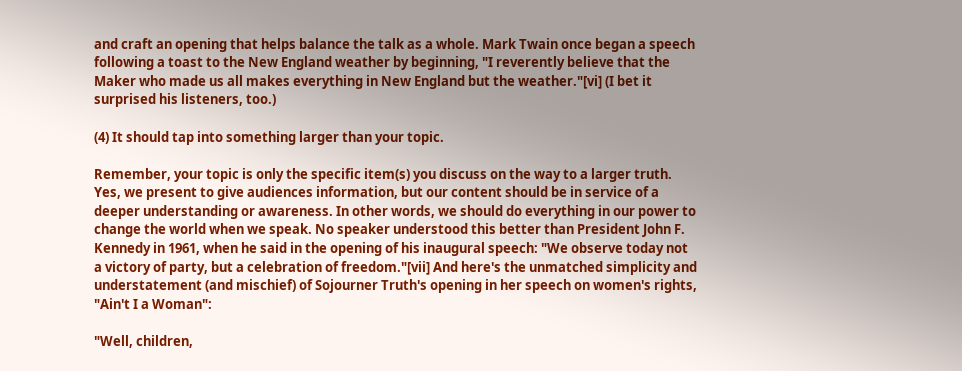and craft an opening that helps balance the talk as a whole. Mark Twain once began a speech following a toast to the New England weather by beginning, "I reverently believe that the Maker who made us all makes everything in New England but the weather."[vi] (I bet it surprised his listeners, too.)

(4) It should tap into something larger than your topic.

Remember, your topic is only the specific item(s) you discuss on the way to a larger truth. Yes, we present to give audiences information, but our content should be in service of a deeper understanding or awareness. In other words, we should do everything in our power to change the world when we speak. No speaker understood this better than President John F. Kennedy in 1961, when he said in the opening of his inaugural speech: "We observe today not a victory of party, but a celebration of freedom."[vii] And here's the unmatched simplicity and understatement (and mischief) of Sojourner Truth's opening in her speech on women's rights, "Ain't I a Woman":

"Well, children,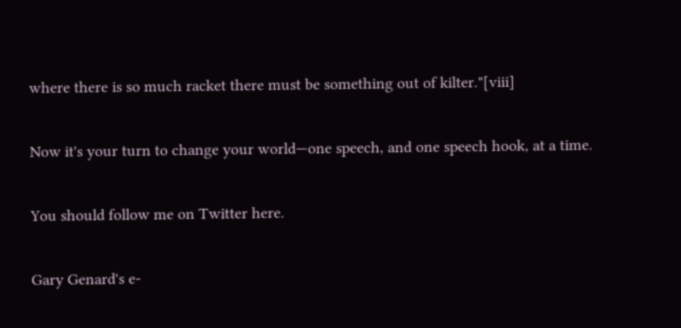where there is so much racket there must be something out of kilter."[viii]

Now it's your turn to change your world—one speech, and one speech hook, at a time.

You should follow me on Twitter here.

Gary Genard's e-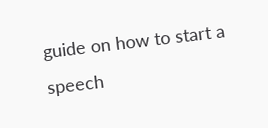guide on how to start a speech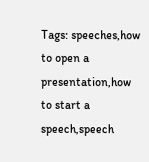Tags: speeches,how to open a presentation,how to start a speech,speech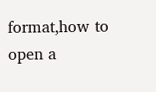format,how to open a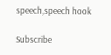speech,speech hook

Subscribe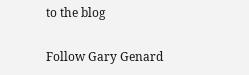to the blog

Follow Gary Genard